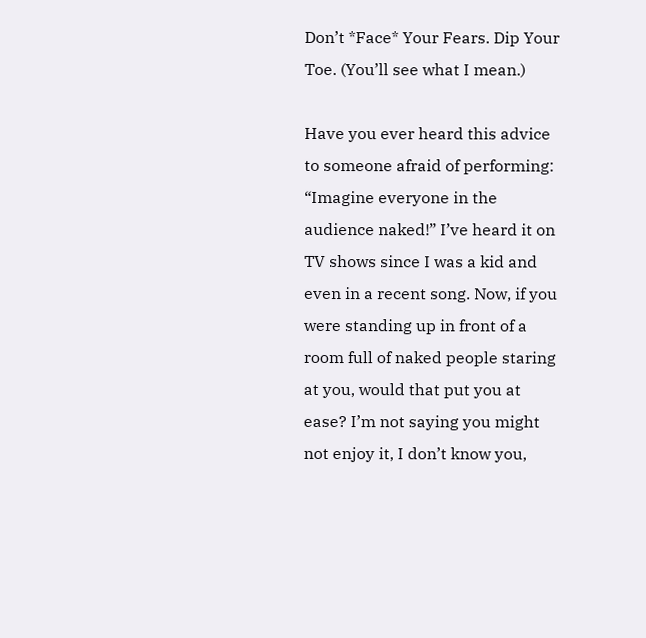Don’t *Face* Your Fears. Dip Your Toe. (You’ll see what I mean.)

Have you ever heard this advice to someone afraid of performing: “Imagine everyone in the audience naked!” I’ve heard it on TV shows since I was a kid and even in a recent song. Now, if you were standing up in front of a room full of naked people staring at you, would that put you at ease? I’m not saying you might not enjoy it, I don’t know you,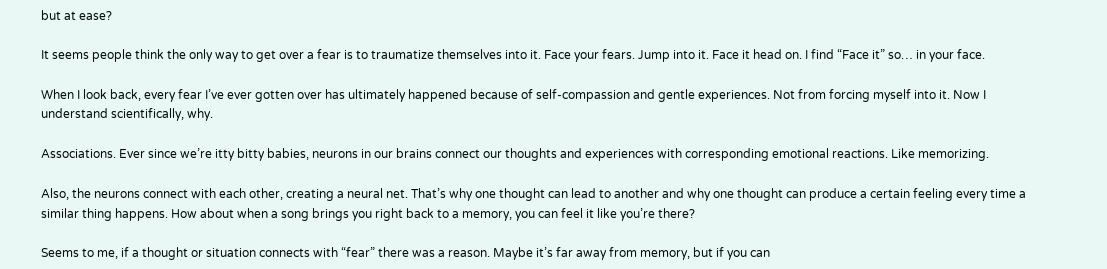but at ease?

It seems people think the only way to get over a fear is to traumatize themselves into it. Face your fears. Jump into it. Face it head on. I find “Face it” so… in your face.

When I look back, every fear I’ve ever gotten over has ultimately happened because of self-compassion and gentle experiences. Not from forcing myself into it. Now I understand scientifically, why.

Associations. Ever since we’re itty bitty babies, neurons in our brains connect our thoughts and experiences with corresponding emotional reactions. Like memorizing.

Also, the neurons connect with each other, creating a neural net. That’s why one thought can lead to another and why one thought can produce a certain feeling every time a similar thing happens. How about when a song brings you right back to a memory, you can feel it like you’re there?

Seems to me, if a thought or situation connects with “fear” there was a reason. Maybe it’s far away from memory, but if you can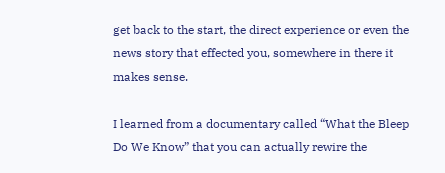get back to the start, the direct experience or even the news story that effected you, somewhere in there it makes sense.

I learned from a documentary called “What the Bleep Do We Know” that you can actually rewire the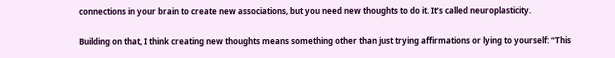connections in your brain to create new associations, but you need new thoughts to do it. It’s called neuroplasticity.

Building on that, I think creating new thoughts means something other than just trying affirmations or lying to yourself: “This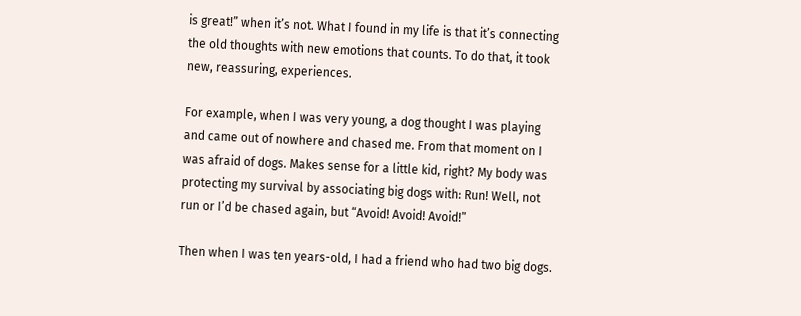is great!” when it’s not. What I found in my life is that it’s connecting the old thoughts with new emotions that counts. To do that, it took new, reassuring, experiences.

For example, when I was very young, a dog thought I was playing and came out of nowhere and chased me. From that moment on I was afraid of dogs. Makes sense for a little kid, right? My body was protecting my survival by associating big dogs with: Run! Well, not run or I’d be chased again, but “Avoid! Avoid! Avoid!”

Then when I was ten years-old, I had a friend who had two big dogs.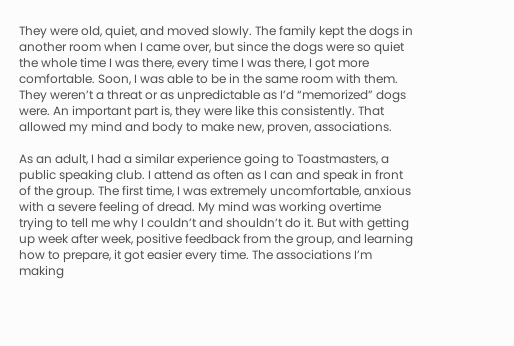They were old, quiet, and moved slowly. The family kept the dogs in another room when I came over, but since the dogs were so quiet the whole time I was there, every time I was there, I got more comfortable. Soon, I was able to be in the same room with them. They weren’t a threat or as unpredictable as I’d “memorized” dogs were. An important part is, they were like this consistently. That allowed my mind and body to make new, proven, associations.

As an adult, I had a similar experience going to Toastmasters, a public speaking club. I attend as often as I can and speak in front of the group. The first time, I was extremely uncomfortable, anxious with a severe feeling of dread. My mind was working overtime trying to tell me why I couldn’t and shouldn’t do it. But with getting up week after week, positive feedback from the group, and learning how to prepare, it got easier every time. The associations I’m making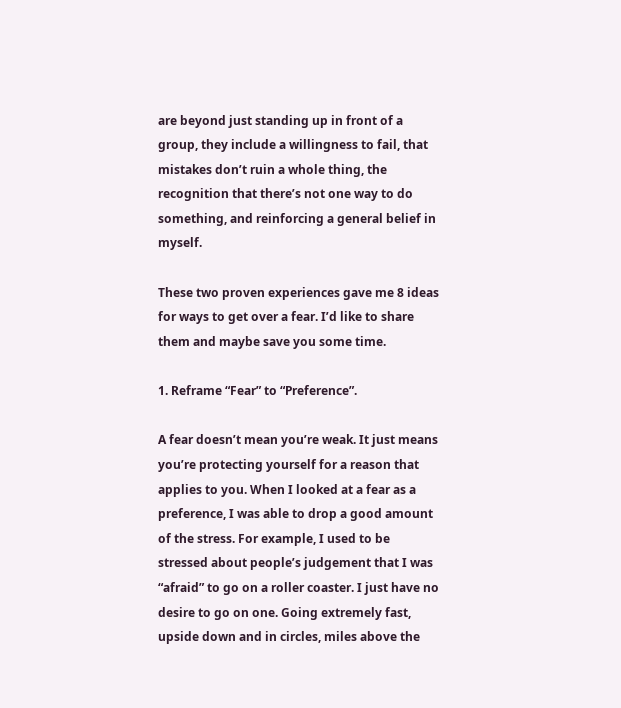are beyond just standing up in front of a group, they include a willingness to fail, that mistakes don’t ruin a whole thing, the recognition that there’s not one way to do something, and reinforcing a general belief in myself.

These two proven experiences gave me 8 ideas for ways to get over a fear. I’d like to share them and maybe save you some time.

1. Reframe “Fear” to “Preference”.

A fear doesn’t mean you’re weak. It just means you’re protecting yourself for a reason that applies to you. When I looked at a fear as a preference, I was able to drop a good amount of the stress. For example, I used to be stressed about people’s judgement that I was “afraid” to go on a roller coaster. I just have no desire to go on one. Going extremely fast, upside down and in circles, miles above the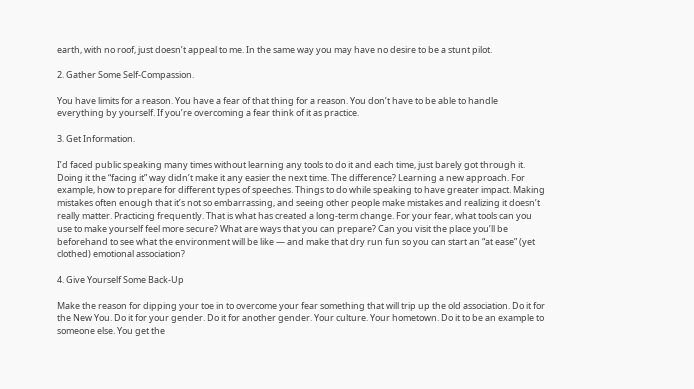earth, with no roof, just doesn’t appeal to me. In the same way you may have no desire to be a stunt pilot.

2. Gather Some Self-Compassion.

You have limits for a reason. You have a fear of that thing for a reason. You don’t have to be able to handle everything by yourself. If you’re overcoming a fear think of it as practice.

3. Get Information.

I’d faced public speaking many times without learning any tools to do it and each time, just barely got through it. Doing it the “facing it” way didn’t make it any easier the next time. The difference? Learning a new approach. For example, how to prepare for different types of speeches. Things to do while speaking to have greater impact. Making mistakes often enough that it’s not so embarrassing, and seeing other people make mistakes and realizing it doesn’t really matter. Practicing frequently. That is what has created a long-term change. For your fear, what tools can you use to make yourself feel more secure? What are ways that you can prepare? Can you visit the place you’ll be beforehand to see what the environment will be like — and make that dry run fun so you can start an “at ease” (yet clothed) emotional association?

4. Give Yourself Some Back-Up

Make the reason for dipping your toe in to overcome your fear something that will trip up the old association. Do it for the New You. Do it for your gender. Do it for another gender. Your culture. Your hometown. Do it to be an example to someone else. You get the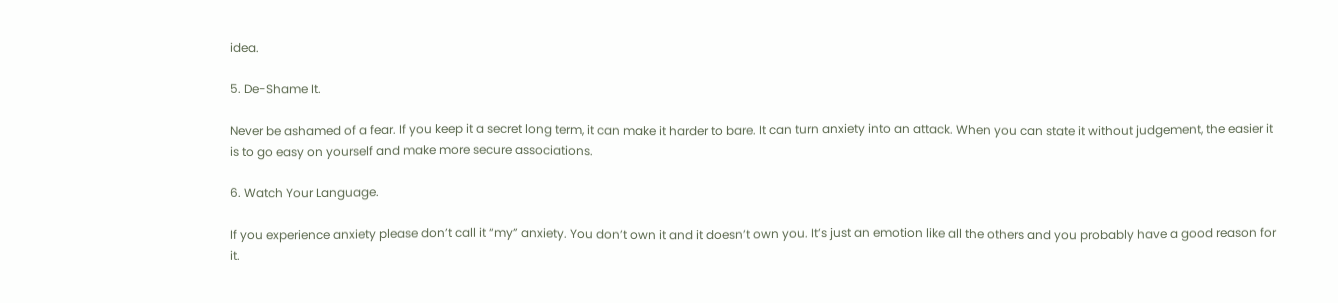idea.

5. De-Shame It.

Never be ashamed of a fear. If you keep it a secret long term, it can make it harder to bare. It can turn anxiety into an attack. When you can state it without judgement, the easier it is to go easy on yourself and make more secure associations.

6. Watch Your Language.

If you experience anxiety please don’t call it “my” anxiety. You don’t own it and it doesn’t own you. It’s just an emotion like all the others and you probably have a good reason for it.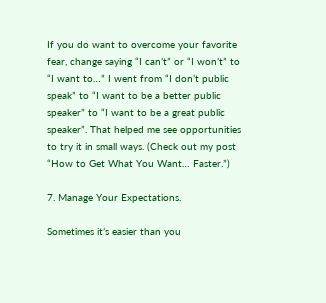If you do want to overcome your favorite fear, change saying “I can’t” or “I won’t” to “I want to…” I went from “I don’t public speak” to “I want to be a better public speaker” to “I want to be a great public speaker”. That helped me see opportunities to try it in small ways. (Check out my post “How to Get What You Want… Faster.”)

7. Manage Your Expectations.

Sometimes it’s easier than you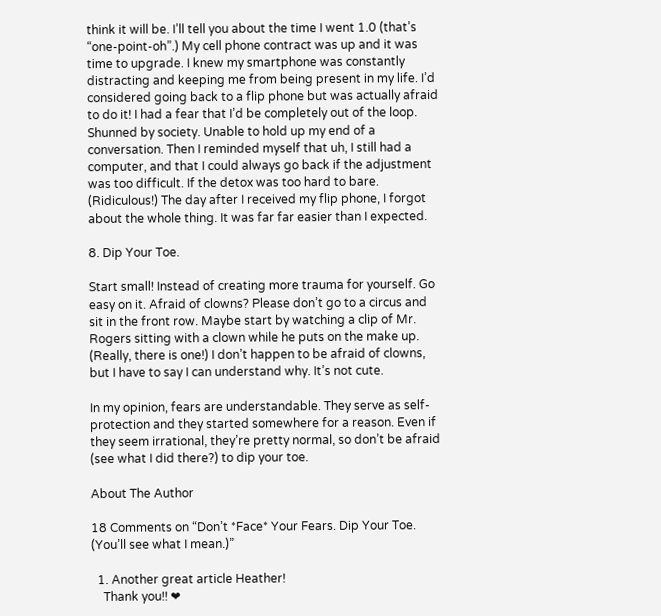think it will be. I’ll tell you about the time I went 1.0 (that’s “one-point-oh”.) My cell phone contract was up and it was time to upgrade. I knew my smartphone was constantly distracting and keeping me from being present in my life. I’d considered going back to a flip phone but was actually afraid to do it! I had a fear that I’d be completely out of the loop. Shunned by society. Unable to hold up my end of a conversation. Then I reminded myself that uh, I still had a computer, and that I could always go back if the adjustment was too difficult. If the detox was too hard to bare. (Ridiculous!) The day after I received my flip phone, I forgot about the whole thing. It was far far easier than I expected.

8. Dip Your Toe.

Start small! Instead of creating more trauma for yourself. Go easy on it. Afraid of clowns? Please don’t go to a circus and sit in the front row. Maybe start by watching a clip of Mr. Rogers sitting with a clown while he puts on the make up. (Really, there is one!) I don’t happen to be afraid of clowns, but I have to say I can understand why. It’s not cute.

In my opinion, fears are understandable. They serve as self-protection and they started somewhere for a reason. Even if they seem irrational, they’re pretty normal, so don’t be afraid (see what I did there?) to dip your toe.

About The Author

18 Comments on “Don’t *Face* Your Fears. Dip Your Toe. (You’ll see what I mean.)”

  1. Another great article Heather!
    Thank you!! ❤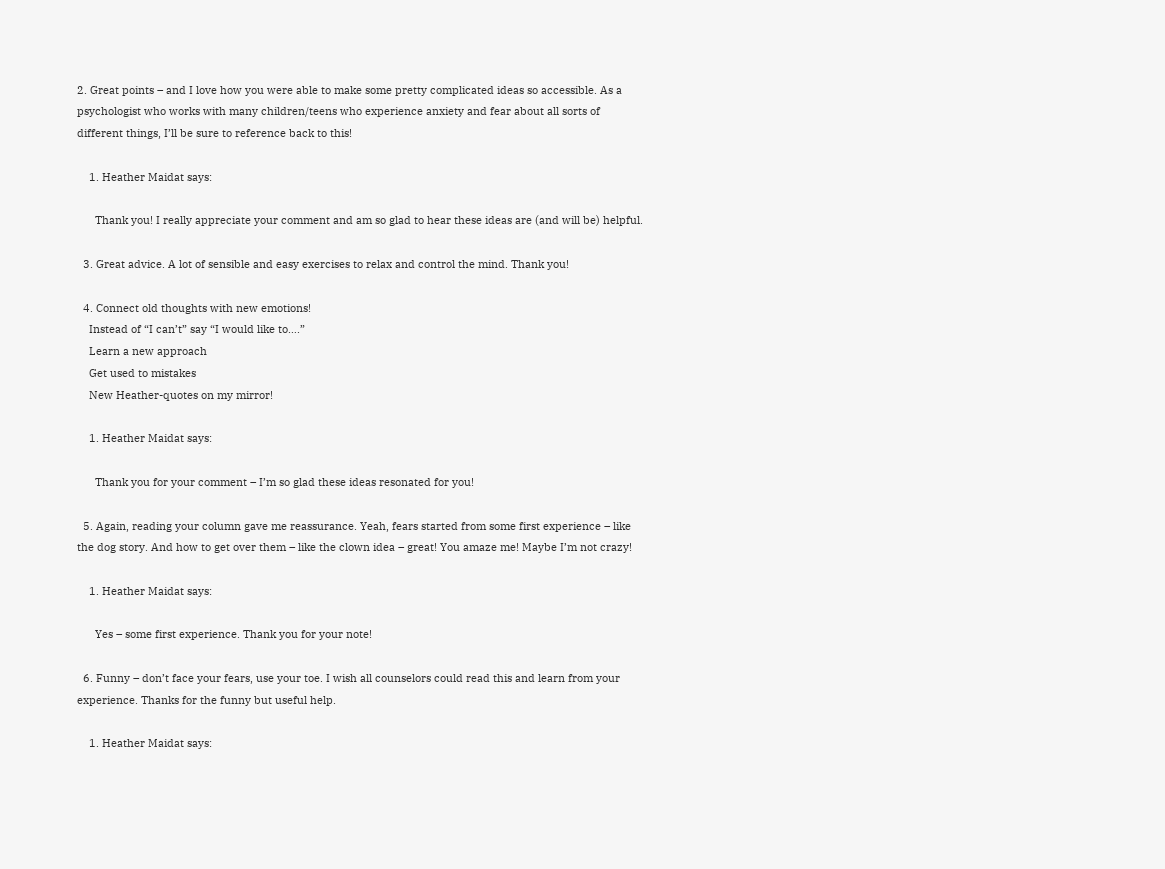2. Great points – and I love how you were able to make some pretty complicated ideas so accessible. As a psychologist who works with many children/teens who experience anxiety and fear about all sorts of different things, I’ll be sure to reference back to this!

    1. Heather Maidat says:

      Thank you! I really appreciate your comment and am so glad to hear these ideas are (and will be) helpful.

  3. Great advice. A lot of sensible and easy exercises to relax and control the mind. Thank you!

  4. Connect old thoughts with new emotions!
    Instead of “I can’t” say “I would like to….”
    Learn a new approach
    Get used to mistakes
    New Heather-quotes on my mirror!

    1. Heather Maidat says:

      Thank you for your comment – I’m so glad these ideas resonated for you!

  5. Again, reading your column gave me reassurance. Yeah, fears started from some first experience – like the dog story. And how to get over them – like the clown idea – great! You amaze me! Maybe I’m not crazy!

    1. Heather Maidat says:

      Yes – some first experience. Thank you for your note!

  6. Funny – don’t face your fears, use your toe. I wish all counselors could read this and learn from your experience. Thanks for the funny but useful help.

    1. Heather Maidat says: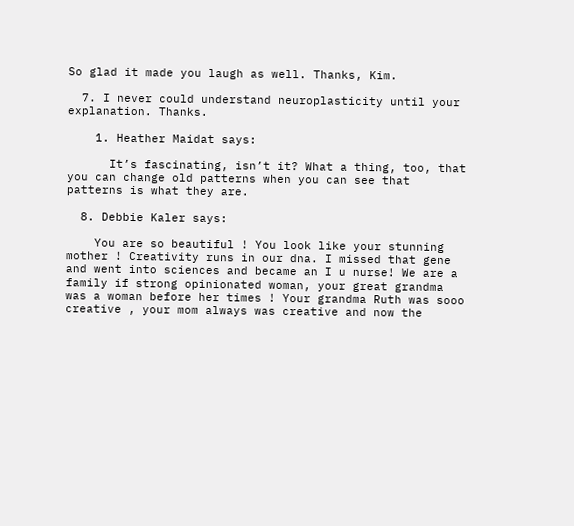So glad it made you laugh as well. Thanks, Kim.

  7. I never could understand neuroplasticity until your explanation. Thanks.

    1. Heather Maidat says:

      It’s fascinating, isn’t it? What a thing, too, that you can change old patterns when you can see that patterns is what they are.

  8. Debbie Kaler says:

    You are so beautiful ! You look like your stunning mother ! Creativity runs in our dna. I missed that gene and went into sciences and became an I u nurse! We are a family if strong opinionated woman, your great grandma was a woman before her times ! Your grandma Ruth was sooo creative , your mom always was creative and now the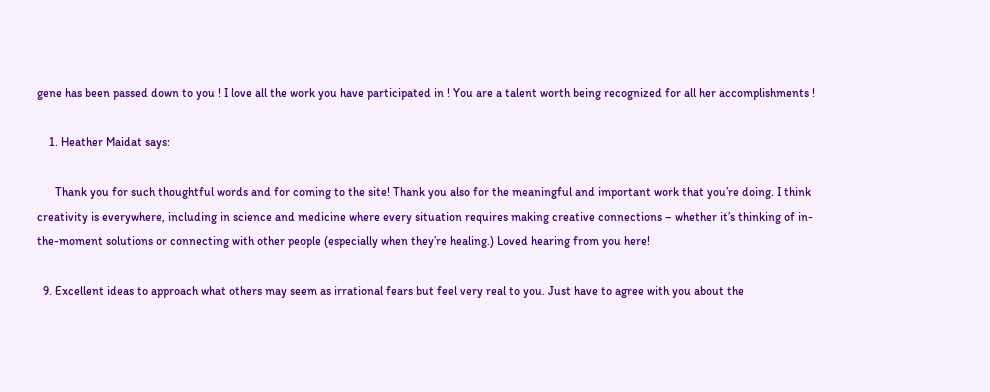gene has been passed down to you ! I love all the work you have participated in ! You are a talent worth being recognized for all her accomplishments !

    1. Heather Maidat says:

      Thank you for such thoughtful words and for coming to the site! Thank you also for the meaningful and important work that you’re doing. I think creativity is everywhere, including in science and medicine where every situation requires making creative connections – whether it’s thinking of in-the-moment solutions or connecting with other people (especially when they’re healing.) Loved hearing from you here!

  9. Excellent ideas to approach what others may seem as irrational fears but feel very real to you. Just have to agree with you about the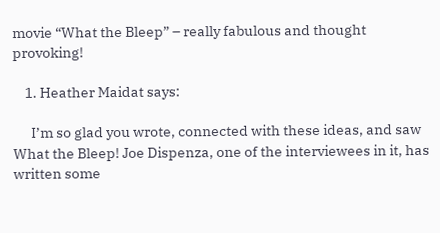movie “What the Bleep” – really fabulous and thought provoking!

    1. Heather Maidat says:

      I’m so glad you wrote, connected with these ideas, and saw What the Bleep! Joe Dispenza, one of the interviewees in it, has written some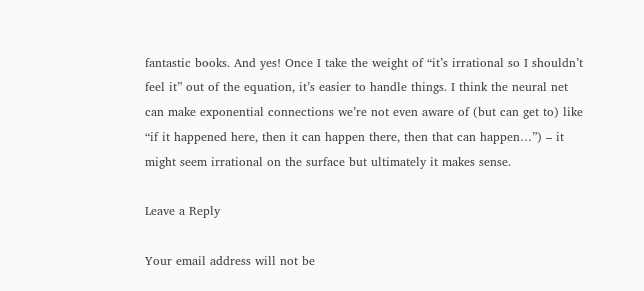fantastic books. And yes! Once I take the weight of “it’s irrational so I shouldn’t feel it” out of the equation, it’s easier to handle things. I think the neural net can make exponential connections we’re not even aware of (but can get to) like “if it happened here, then it can happen there, then that can happen…”) – it might seem irrational on the surface but ultimately it makes sense.

Leave a Reply

Your email address will not be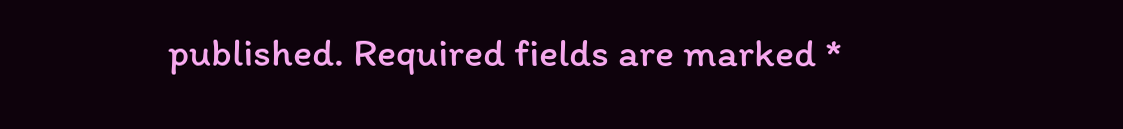published. Required fields are marked *